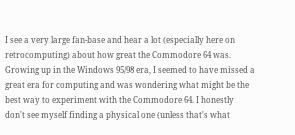I see a very large fan-base and hear a lot (especially here on retrocomputing) about how great the Commodore 64 was. Growing up in the Windows 95/98 era, I seemed to have missed a great era for computing and was wondering what might be the best way to experiment with the Commodore 64. I honestly don't see myself finding a physical one (unless that's what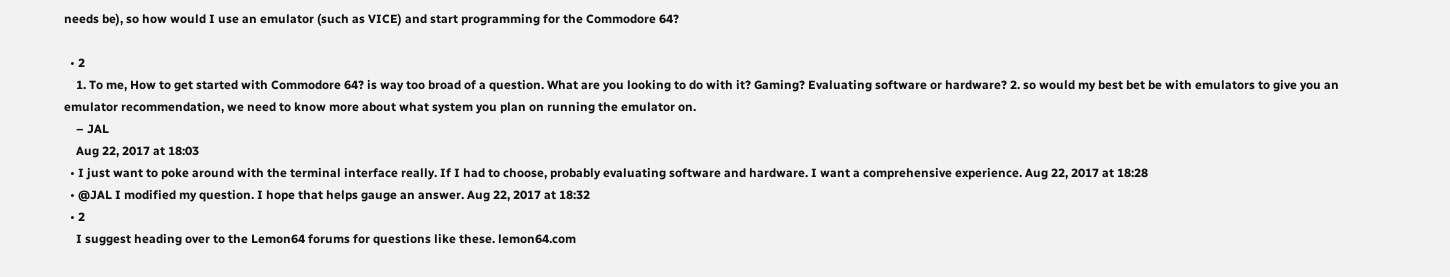needs be), so how would I use an emulator (such as VICE) and start programming for the Commodore 64?

  • 2
    1. To me, How to get started with Commodore 64? is way too broad of a question. What are you looking to do with it? Gaming? Evaluating software or hardware? 2. so would my best bet be with emulators to give you an emulator recommendation, we need to know more about what system you plan on running the emulator on.
    – JAL
    Aug 22, 2017 at 18:03
  • I just want to poke around with the terminal interface really. If I had to choose, probably evaluating software and hardware. I want a comprehensive experience. Aug 22, 2017 at 18:28
  • @JAL I modified my question. I hope that helps gauge an answer. Aug 22, 2017 at 18:32
  • 2
    I suggest heading over to the Lemon64 forums for questions like these. lemon64.com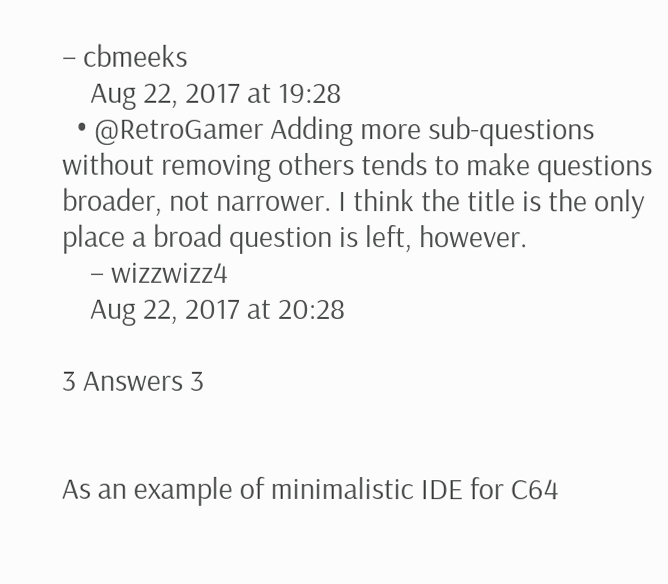– cbmeeks
    Aug 22, 2017 at 19:28
  • @RetroGamer Adding more sub-questions without removing others tends to make questions broader, not narrower. I think the title is the only place a broad question is left, however.
    – wizzwizz4
    Aug 22, 2017 at 20:28

3 Answers 3


As an example of minimalistic IDE for C64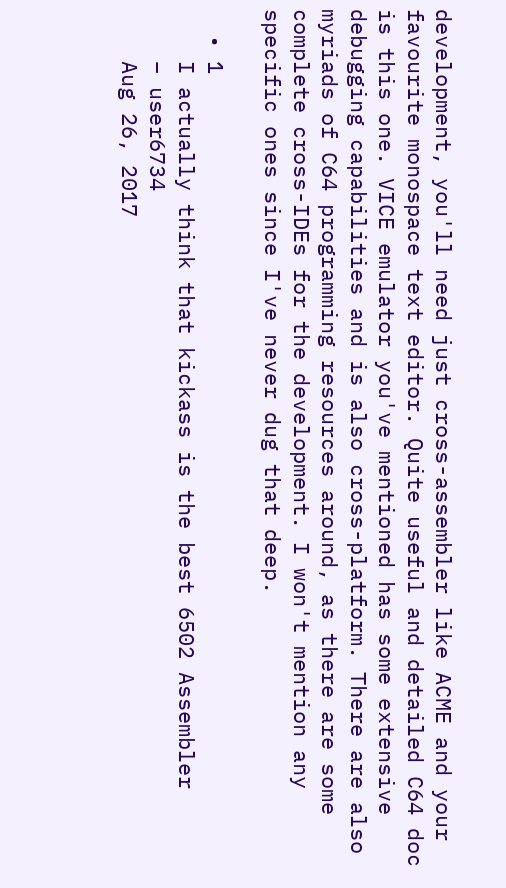development, you'll need just cross-assembler like ACME and your favourite monospace text editor. Quite useful and detailed C64 doc is this one. VICE emulator you've mentioned has some extensive debugging capabilities and is also cross-platform. There are also myriads of C64 programming resources around, as there are some complete cross-IDEs for the development. I won't mention any specific ones since I've never dug that deep.

  • 1
    I actually think that kickass is the best 6502 Assembler
    – user6734
    Aug 26, 2017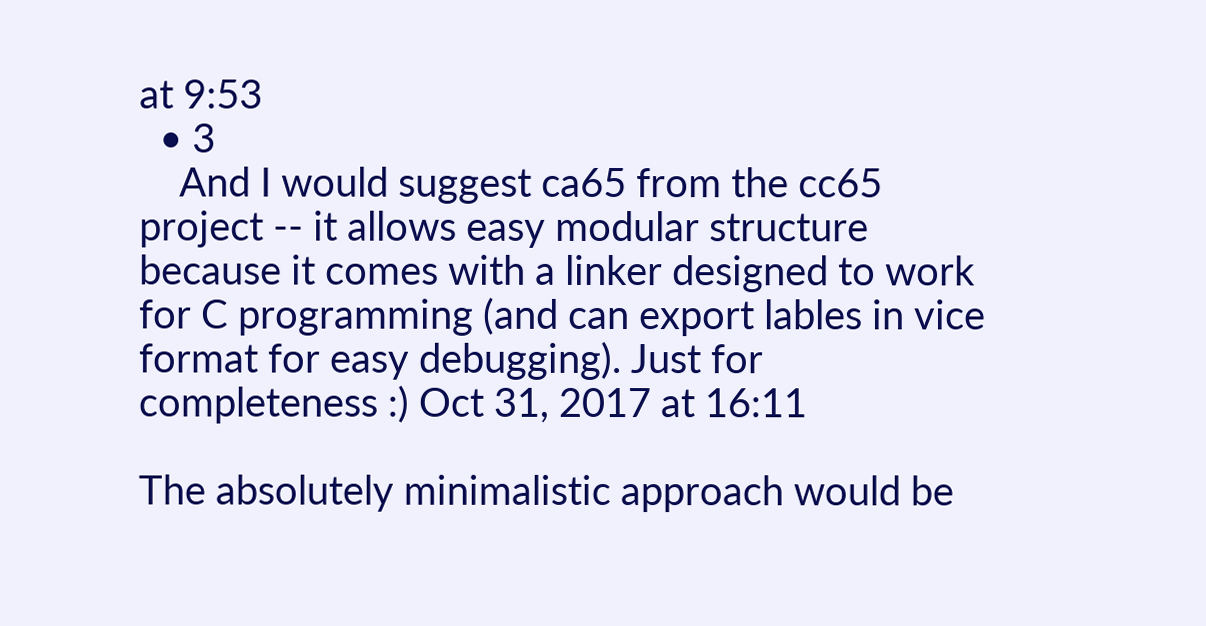at 9:53
  • 3
    And I would suggest ca65 from the cc65 project -- it allows easy modular structure because it comes with a linker designed to work for C programming (and can export lables in vice format for easy debugging). Just for completeness :) Oct 31, 2017 at 16:11

The absolutely minimalistic approach would be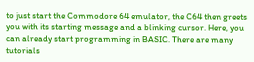to just start the Commodore 64 emulator, the C64 then greets you with its starting message and a blinking cursor. Here, you can already start programming in BASIC. There are many tutorials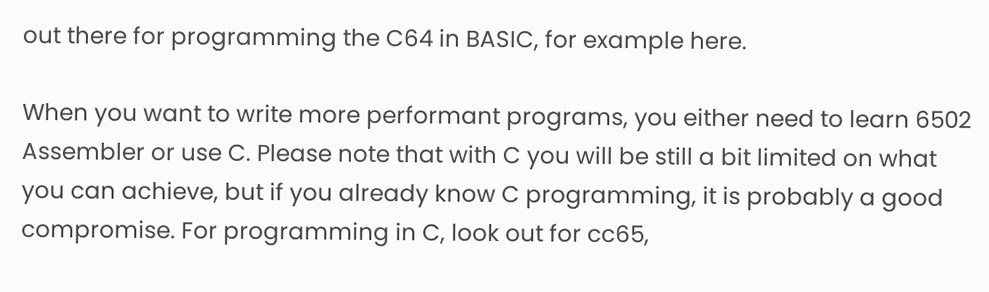out there for programming the C64 in BASIC, for example here.

When you want to write more performant programs, you either need to learn 6502 Assembler or use C. Please note that with C you will be still a bit limited on what you can achieve, but if you already know C programming, it is probably a good compromise. For programming in C, look out for cc65,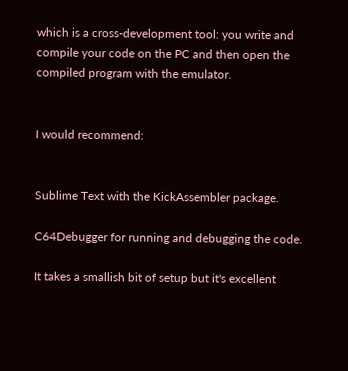which is a cross-development tool: you write and compile your code on the PC and then open the compiled program with the emulator.


I would recommend:


Sublime Text with the KickAssembler package.

C64Debugger for running and debugging the code.

It takes a smallish bit of setup but it's excellent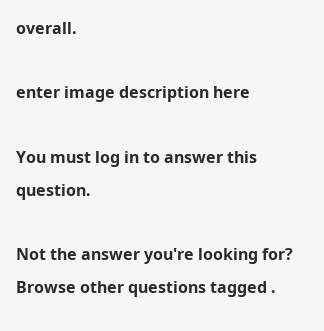overall.

enter image description here

You must log in to answer this question.

Not the answer you're looking for? Browse other questions tagged .